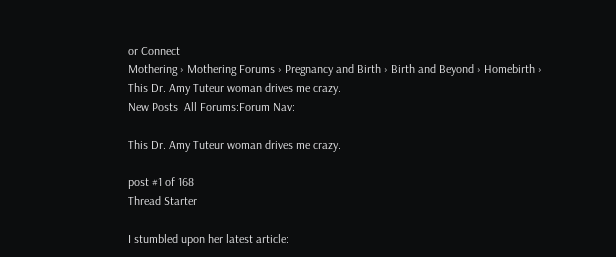or Connect
Mothering › Mothering Forums › Pregnancy and Birth › Birth and Beyond › Homebirth › This Dr. Amy Tuteur woman drives me crazy.
New Posts  All Forums:Forum Nav:

This Dr. Amy Tuteur woman drives me crazy.

post #1 of 168
Thread Starter

I stumbled upon her latest article: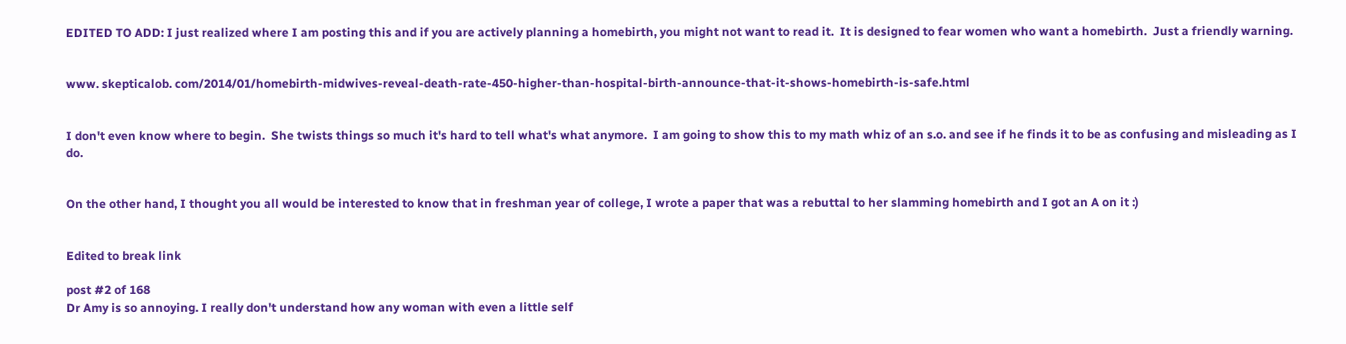EDITED TO ADD: I just realized where I am posting this and if you are actively planning a homebirth, you might not want to read it.  It is designed to fear women who want a homebirth.  Just a friendly warning.


www. skepticalob. com/2014/01/homebirth-midwives-reveal-death-rate-450-higher-than-hospital-birth-announce-that-it-shows-homebirth-is-safe.html


I don't even know where to begin.  She twists things so much it's hard to tell what's what anymore.  I am going to show this to my math whiz of an s.o. and see if he finds it to be as confusing and misleading as I do.


On the other hand, I thought you all would be interested to know that in freshman year of college, I wrote a paper that was a rebuttal to her slamming homebirth and I got an A on it :)


Edited to break link

post #2 of 168
Dr Amy is so annoying. I really don't understand how any woman with even a little self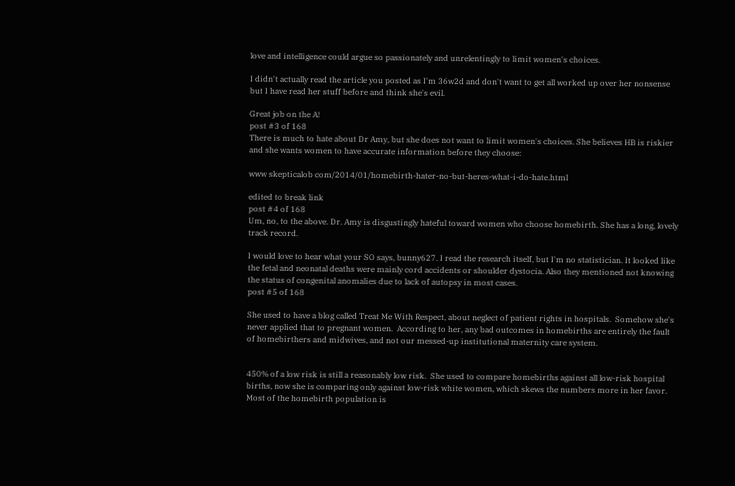love and intelligence could argue so passionately and unrelentingly to limit women's choices.

I didn't actually read the article you posted as I'm 36w2d and don't want to get all worked up over her nonsense but I have read her stuff before and think she's evil.

Great job on the A!
post #3 of 168
There is much to hate about Dr Amy, but she does not want to limit women's choices. She believes HB is riskier and she wants women to have accurate information before they choose:

www skepticalob com/2014/01/homebirth-hater-no-but-heres-what-i-do-hate.html

edited to break link
post #4 of 168
Um, no, to the above. Dr. Amy is disgustingly hateful toward women who choose homebirth. She has a long, lovely track record.

I would love to hear what your SO says, bunny627. I read the research itself, but I'm no statistician. It looked like the fetal and neonatal deaths were mainly cord accidents or shoulder dystocia. Also they mentioned not knowing the status of congenital anomalies due to lack of autopsy in most cases.
post #5 of 168

She used to have a blog called Treat Me With Respect, about neglect of patient rights in hospitals.  Somehow she's never applied that to pregnant women.  According to her, any bad outcomes in homebirths are entirely the fault of homebirthers and midwives, and not our messed-up institutional maternity care system.


450% of a low risk is still a reasonably low risk.  She used to compare homebirths against all low-risk hospital births, now she is comparing only against low-risk white women, which skews the numbers more in her favor.  Most of the homebirth population is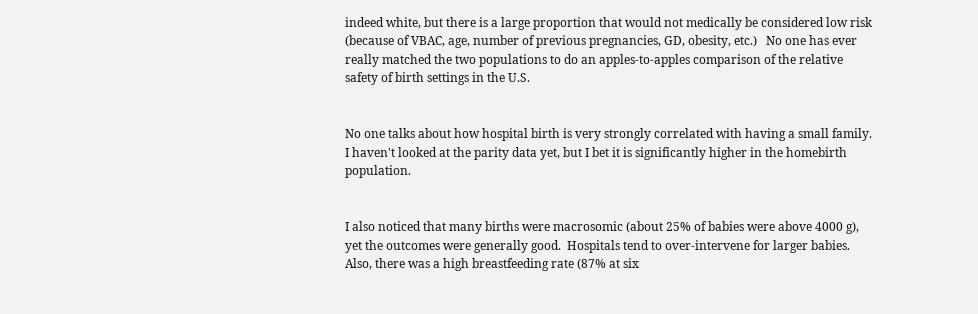indeed white, but there is a large proportion that would not medically be considered low risk (because of VBAC, age, number of previous pregnancies, GD, obesity, etc.)   No one has ever really matched the two populations to do an apples-to-apples comparison of the relative safety of birth settings in the U.S.


No one talks about how hospital birth is very strongly correlated with having a small family.  I haven't looked at the parity data yet, but I bet it is significantly higher in the homebirth population.


I also noticed that many births were macrosomic (about 25% of babies were above 4000 g), yet the outcomes were generally good.  Hospitals tend to over-intervene for larger babies.  Also, there was a high breastfeeding rate (87% at six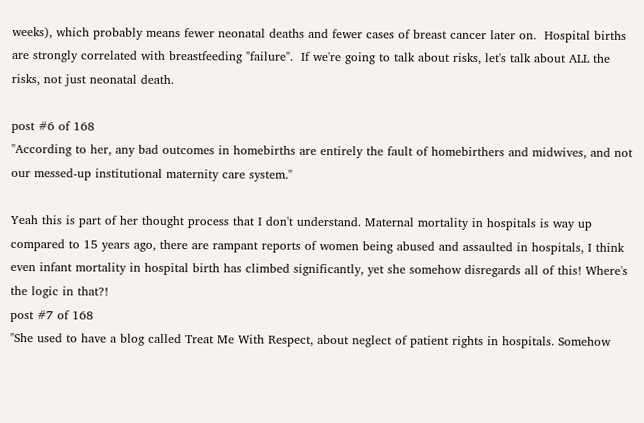weeks), which probably means fewer neonatal deaths and fewer cases of breast cancer later on.  Hospital births are strongly correlated with breastfeeding "failure".  If we're going to talk about risks, let's talk about ALL the risks, not just neonatal death.

post #6 of 168
"According to her, any bad outcomes in homebirths are entirely the fault of homebirthers and midwives, and not our messed-up institutional maternity care system."

Yeah this is part of her thought process that I don't understand. Maternal mortality in hospitals is way up compared to 15 years ago, there are rampant reports of women being abused and assaulted in hospitals, I think even infant mortality in hospital birth has climbed significantly, yet she somehow disregards all of this! Where's the logic in that?!
post #7 of 168
"She used to have a blog called Treat Me With Respect, about neglect of patient rights in hospitals. Somehow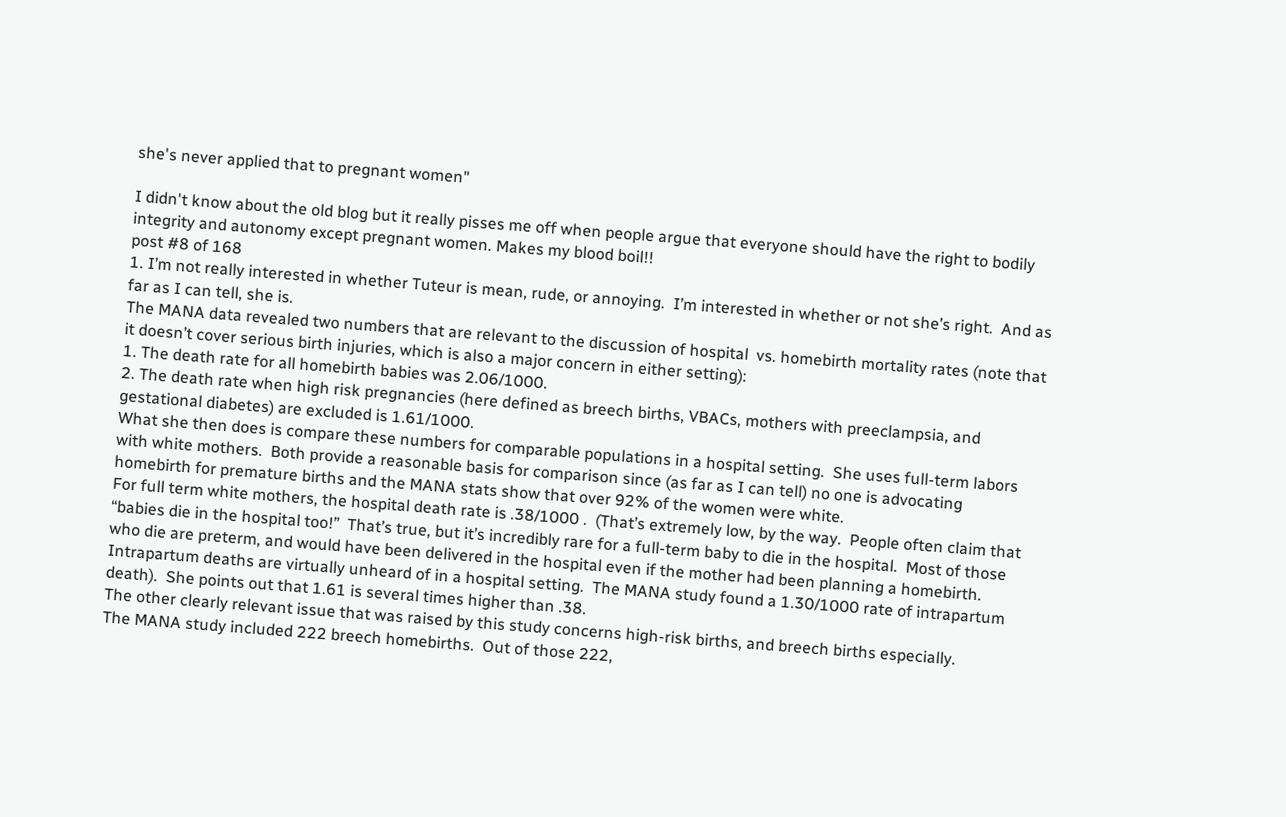she's never applied that to pregnant women"

I didn't know about the old blog but it really pisses me off when people argue that everyone should have the right to bodily integrity and autonomy except pregnant women. Makes my blood boil!!
post #8 of 168
1. I’m not really interested in whether Tuteur is mean, rude, or annoying.  I’m interested in whether or not she’s right.  And as far as I can tell, she is.
The MANA data revealed two numbers that are relevant to the discussion of hospital  vs. homebirth mortality rates (note that it doesn’t cover serious birth injuries, which is also a major concern in either setting):
1. The death rate for all homebirth babies was 2.06/1000.
2. The death rate when high risk pregnancies (here defined as breech births, VBACs, mothers with preeclampsia, and gestational diabetes) are excluded is 1.61/1000.
What she then does is compare these numbers for comparable populations in a hospital setting.  She uses full-term labors with white mothers.  Both provide a reasonable basis for comparison since (as far as I can tell) no one is advocating homebirth for premature births and the MANA stats show that over 92% of the women were white.
For full term white mothers, the hospital death rate is .38/1000 .  (That’s extremely low, by the way.  People often claim that “babies die in the hospital too!”  That’s true, but it’s incredibly rare for a full-term baby to die in the hospital.  Most of those who die are preterm, and would have been delivered in the hospital even if the mother had been planning a homebirth. Intrapartum deaths are virtually unheard of in a hospital setting.  The MANA study found a 1.30/1000 rate of intrapartum death).  She points out that 1.61 is several times higher than .38.
The other clearly relevant issue that was raised by this study concerns high-risk births, and breech births especially.
The MANA study included 222 breech homebirths.  Out of those 222,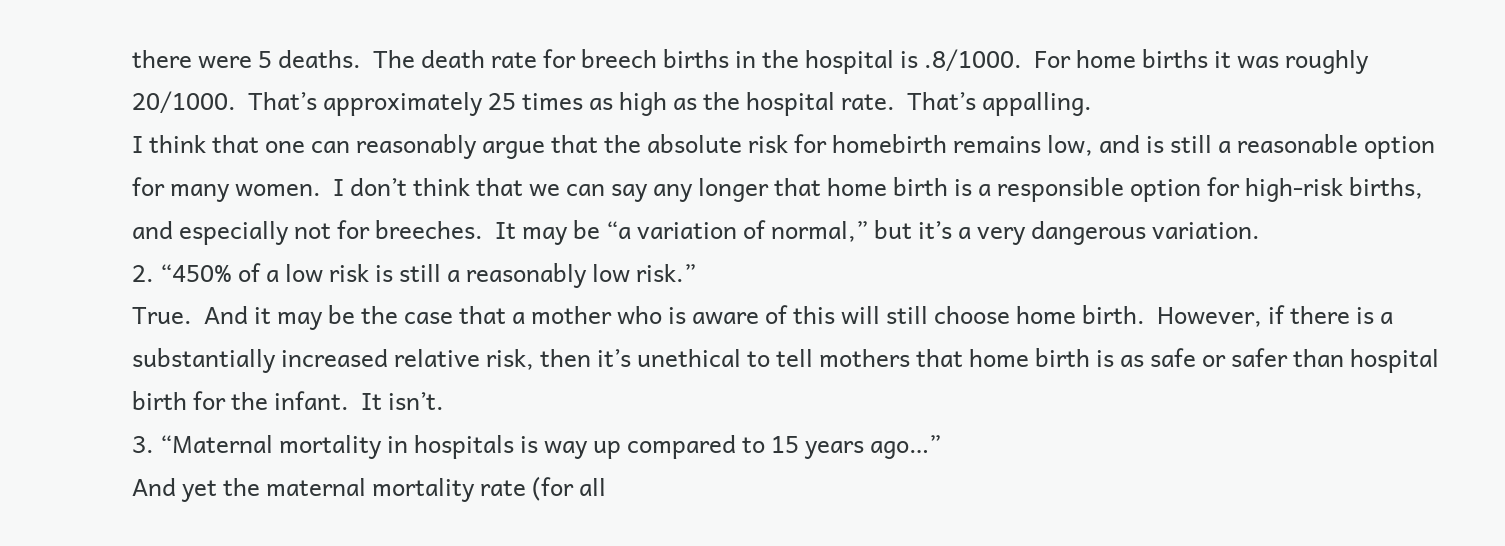there were 5 deaths.  The death rate for breech births in the hospital is .8/1000.  For home births it was roughly 20/1000.  That’s approximately 25 times as high as the hospital rate.  That’s appalling.
I think that one can reasonably argue that the absolute risk for homebirth remains low, and is still a reasonable option for many women.  I don’t think that we can say any longer that home birth is a responsible option for high-risk births, and especially not for breeches.  It may be “a variation of normal,” but it’s a very dangerous variation.
2. “450% of a low risk is still a reasonably low risk.”
True.  And it may be the case that a mother who is aware of this will still choose home birth.  However, if there is a substantially increased relative risk, then it’s unethical to tell mothers that home birth is as safe or safer than hospital birth for the infant.  It isn’t.
3. “Maternal mortality in hospitals is way up compared to 15 years ago…”
And yet the maternal mortality rate (for all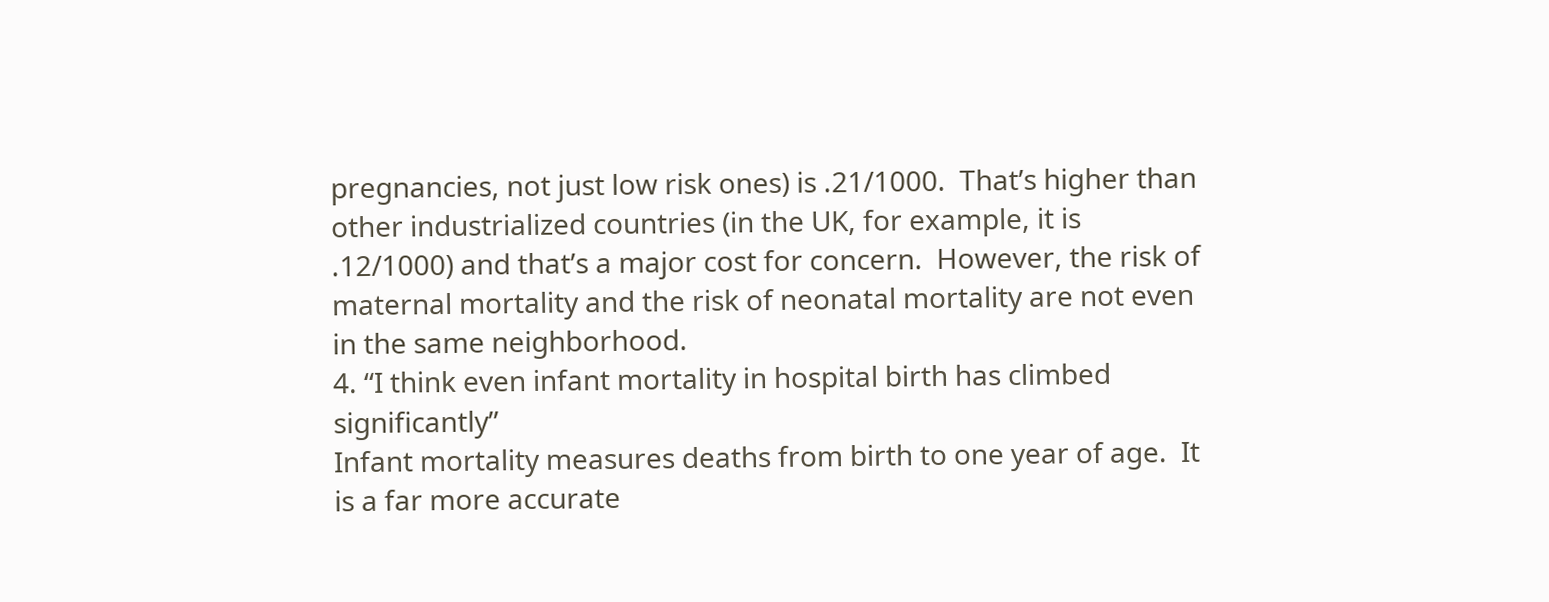pregnancies, not just low risk ones) is .21/1000.  That’s higher than other industrialized countries (in the UK, for example, it is .12/1000) and that’s a major cost for concern.  However, the risk of maternal mortality and the risk of neonatal mortality are not even in the same neighborhood.
4. “I think even infant mortality in hospital birth has climbed significantly”
Infant mortality measures deaths from birth to one year of age.  It is a far more accurate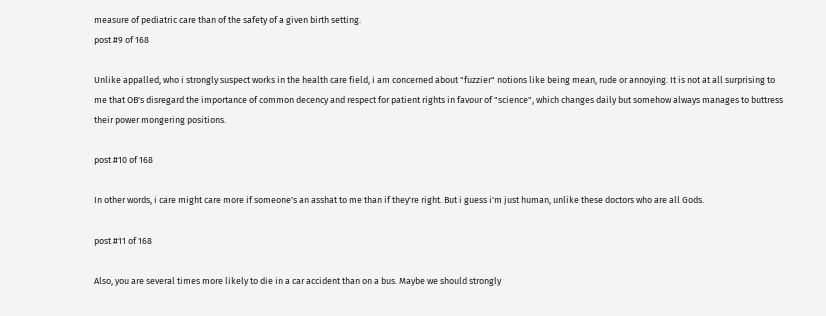measure of pediatric care than of the safety of a given birth setting.
post #9 of 168

Unlike appalled, who i strongly suspect works in the health care field, i am concerned about "fuzzier" notions like being mean, rude or annoying. It is not at all surprising to me that OB's disregard the importance of common decency and respect for patient rights in favour of "science", which changes daily but somehow always manages to buttress their power mongering positions.

post #10 of 168

In other words, i care might care more if someone's an asshat to me than if they're right. But i guess i'm just human, unlike these doctors who are all Gods.

post #11 of 168

Also, you are several times more likely to die in a car accident than on a bus. Maybe we should strongly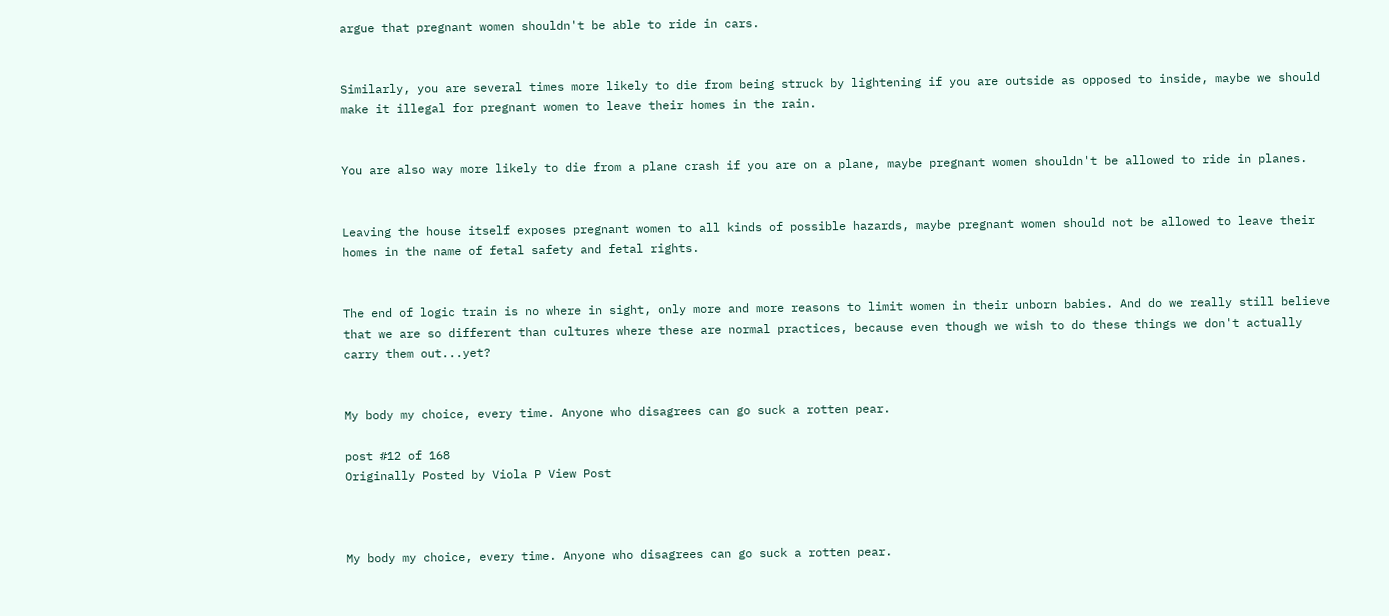argue that pregnant women shouldn't be able to ride in cars.


Similarly, you are several times more likely to die from being struck by lightening if you are outside as opposed to inside, maybe we should make it illegal for pregnant women to leave their homes in the rain.


You are also way more likely to die from a plane crash if you are on a plane, maybe pregnant women shouldn't be allowed to ride in planes.


Leaving the house itself exposes pregnant women to all kinds of possible hazards, maybe pregnant women should not be allowed to leave their homes in the name of fetal safety and fetal rights.


The end of logic train is no where in sight, only more and more reasons to limit women in their unborn babies. And do we really still believe that we are so different than cultures where these are normal practices, because even though we wish to do these things we don't actually carry them out...yet?


My body my choice, every time. Anyone who disagrees can go suck a rotten pear.

post #12 of 168
Originally Posted by Viola P View Post



My body my choice, every time. Anyone who disagrees can go suck a rotten pear.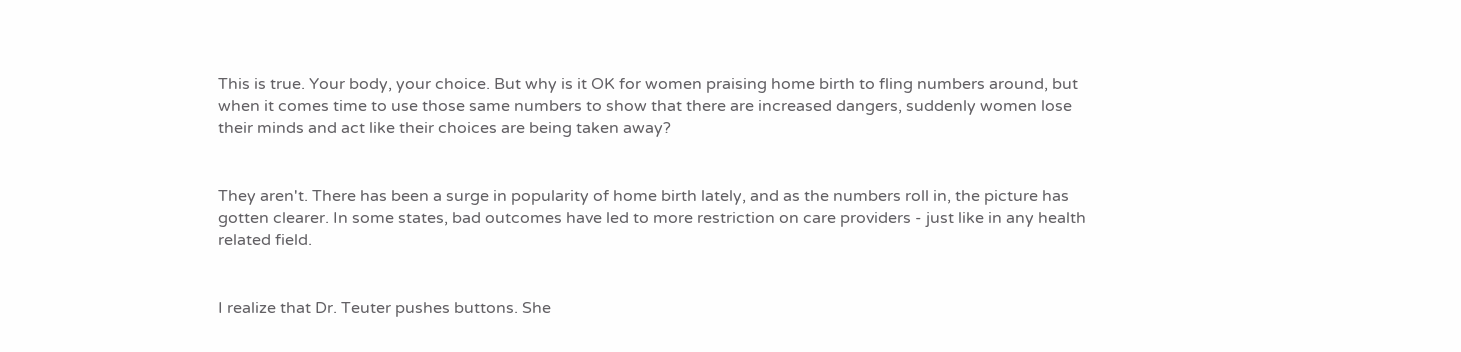This is true. Your body, your choice. But why is it OK for women praising home birth to fling numbers around, but when it comes time to use those same numbers to show that there are increased dangers, suddenly women lose their minds and act like their choices are being taken away?


They aren't. There has been a surge in popularity of home birth lately, and as the numbers roll in, the picture has gotten clearer. In some states, bad outcomes have led to more restriction on care providers - just like in any health related field.


I realize that Dr. Teuter pushes buttons. She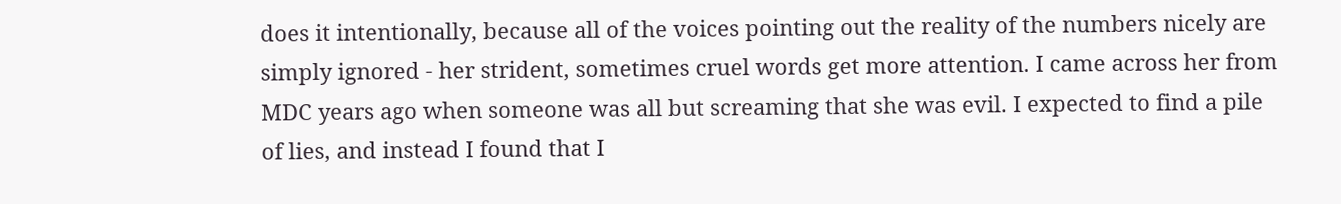does it intentionally, because all of the voices pointing out the reality of the numbers nicely are simply ignored - her strident, sometimes cruel words get more attention. I came across her from MDC years ago when someone was all but screaming that she was evil. I expected to find a pile of lies, and instead I found that I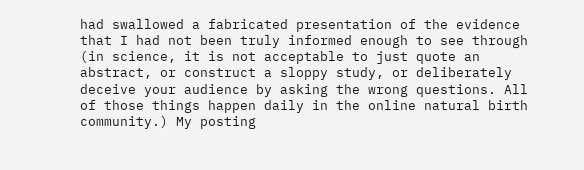had swallowed a fabricated presentation of the evidence that I had not been truly informed enough to see through (in science, it is not acceptable to just quote an abstract, or construct a sloppy study, or deliberately deceive your audience by asking the wrong questions. All of those things happen daily in the online natural birth community.) My posting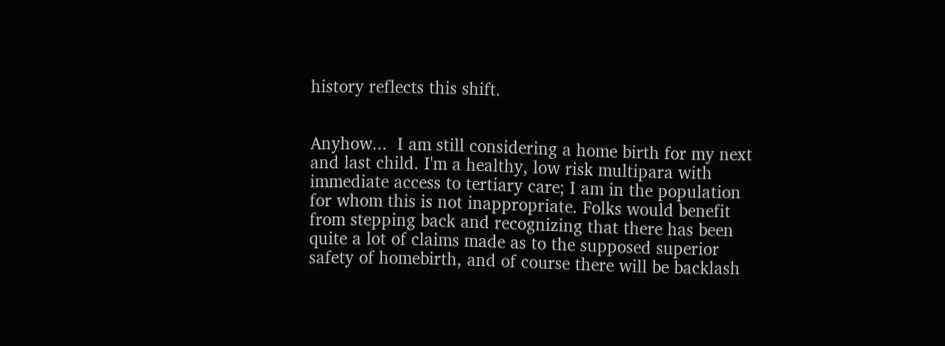history reflects this shift.


Anyhow...  I am still considering a home birth for my next and last child. I'm a healthy, low risk multipara with immediate access to tertiary care; I am in the population for whom this is not inappropriate. Folks would benefit from stepping back and recognizing that there has been quite a lot of claims made as to the supposed superior safety of homebirth, and of course there will be backlash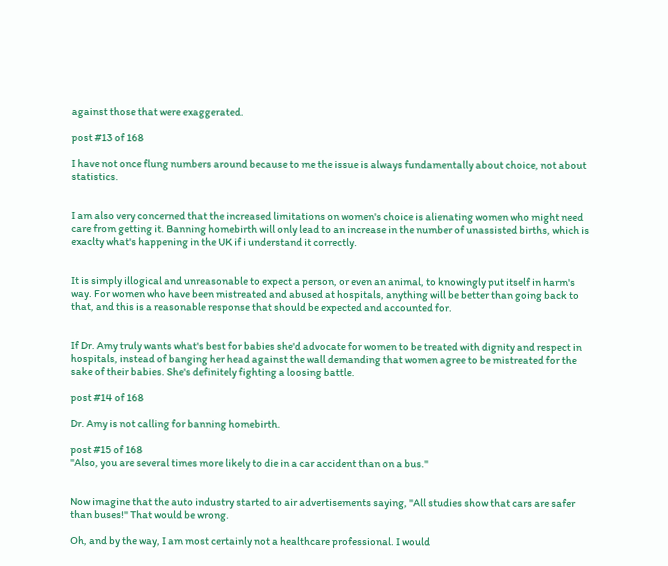against those that were exaggerated.

post #13 of 168

I have not once flung numbers around because to me the issue is always fundamentally about choice, not about statistics.


I am also very concerned that the increased limitations on women's choice is alienating women who might need care from getting it. Banning homebirth will only lead to an increase in the number of unassisted births, which is exaclty what's happening in the UK if i understand it correctly.


It is simply illogical and unreasonable to expect a person, or even an animal, to knowingly put itself in harm's way. For women who have been mistreated and abused at hospitals, anything will be better than going back to that, and this is a reasonable response that should be expected and accounted for.


If Dr. Amy truly wants what's best for babies she'd advocate for women to be treated with dignity and respect in hospitals, instead of banging her head against the wall demanding that women agree to be mistreated for the sake of their babies. She's definitely fighting a loosing battle.

post #14 of 168

Dr. Amy is not calling for banning homebirth.

post #15 of 168
"Also, you are several times more likely to die in a car accident than on a bus."


Now imagine that the auto industry started to air advertisements saying, "All studies show that cars are safer than buses!" That would be wrong.

Oh, and by the way, I am most certainly not a healthcare professional. I would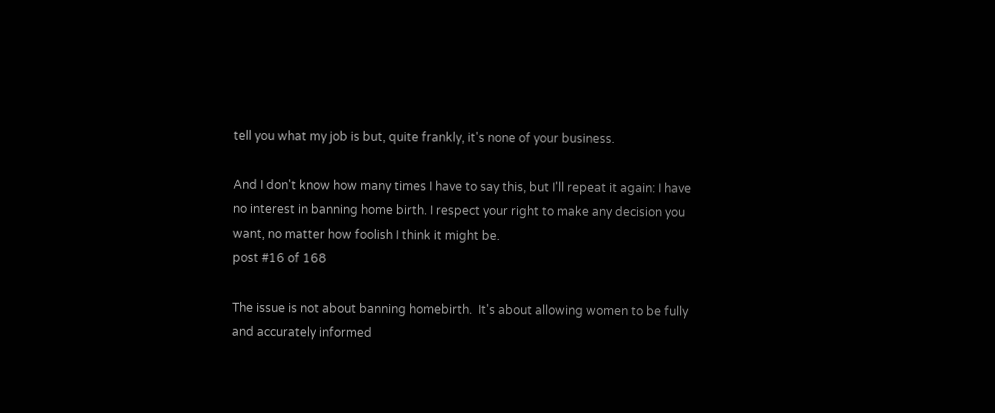tell you what my job is but, quite frankly, it's none of your business.

And I don't know how many times I have to say this, but I'll repeat it again: I have no interest in banning home birth. I respect your right to make any decision you want, no matter how foolish I think it might be.
post #16 of 168

The issue is not about banning homebirth.  It's about allowing women to be fully and accurately informed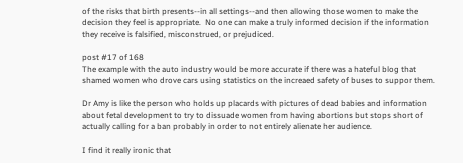of the risks that birth presents--in all settings--and then allowing those women to make the decision they feel is appropriate.  No one can make a truly informed decision if the information they receive is falsified, misconstrued, or prejudiced.

post #17 of 168
The example with the auto industry would be more accurate if there was a hateful blog that shamed women who drove cars using statistics on the increaed safety of buses to suppor them.

Dr Amy is like the person who holds up placards with pictures of dead babies and information about fetal development to try to dissuade women from having abortions but stops short of actually calling for a ban probably in order to not entirely alienate her audience.

I find it really ironic that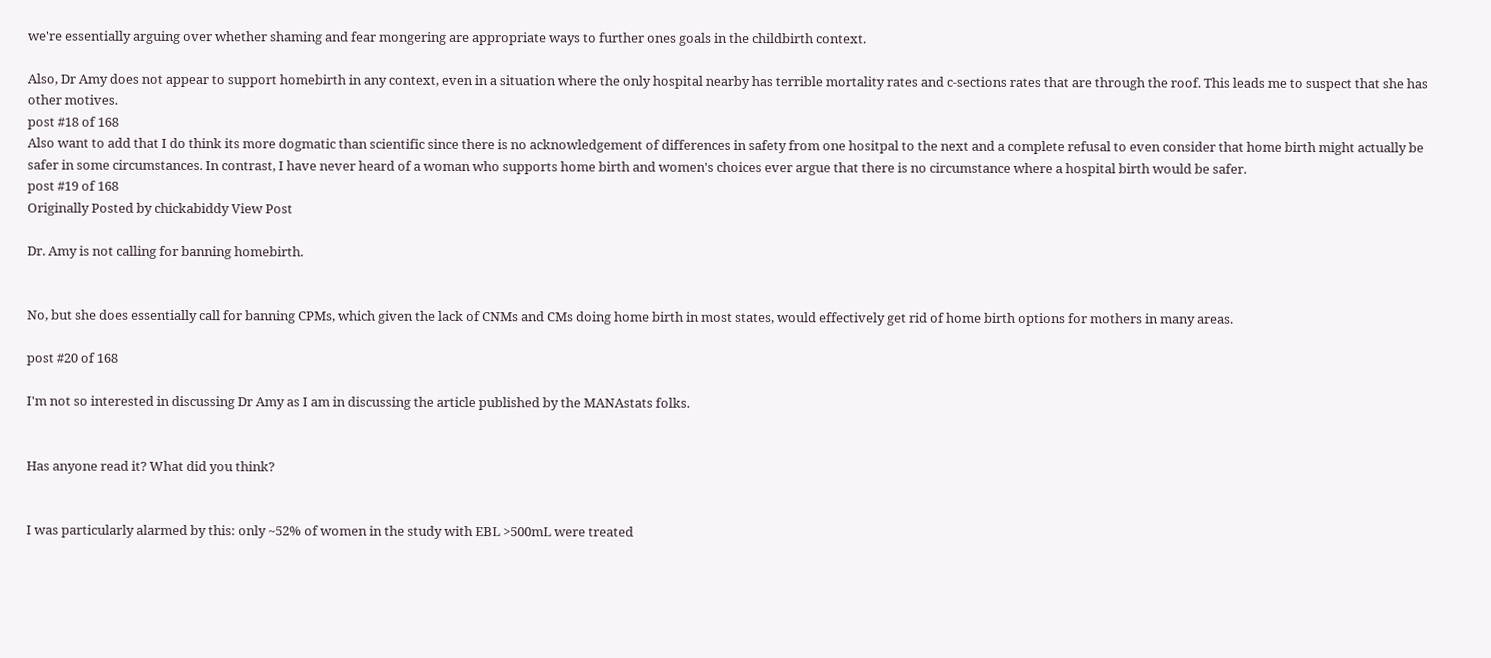we're essentially arguing over whether shaming and fear mongering are appropriate ways to further ones goals in the childbirth context.

Also, Dr Amy does not appear to support homebirth in any context, even in a situation where the only hospital nearby has terrible mortality rates and c-sections rates that are through the roof. This leads me to suspect that she has other motives.
post #18 of 168
Also want to add that I do think its more dogmatic than scientific since there is no acknowledgement of differences in safety from one hositpal to the next and a complete refusal to even consider that home birth might actually be safer in some circumstances. In contrast, I have never heard of a woman who supports home birth and women's choices ever argue that there is no circumstance where a hospital birth would be safer.
post #19 of 168
Originally Posted by chickabiddy View Post

Dr. Amy is not calling for banning homebirth.


No, but she does essentially call for banning CPMs, which given the lack of CNMs and CMs doing home birth in most states, would effectively get rid of home birth options for mothers in many areas.

post #20 of 168

I'm not so interested in discussing Dr Amy as I am in discussing the article published by the MANAstats folks.


Has anyone read it? What did you think?


I was particularly alarmed by this: only ~52% of women in the study with EBL >500mL were treated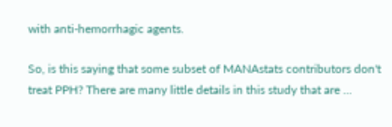with anti-hemorrhagic agents.

So, is this saying that some subset of MANAstats contributors don't treat PPH? There are many little details in this study that are ...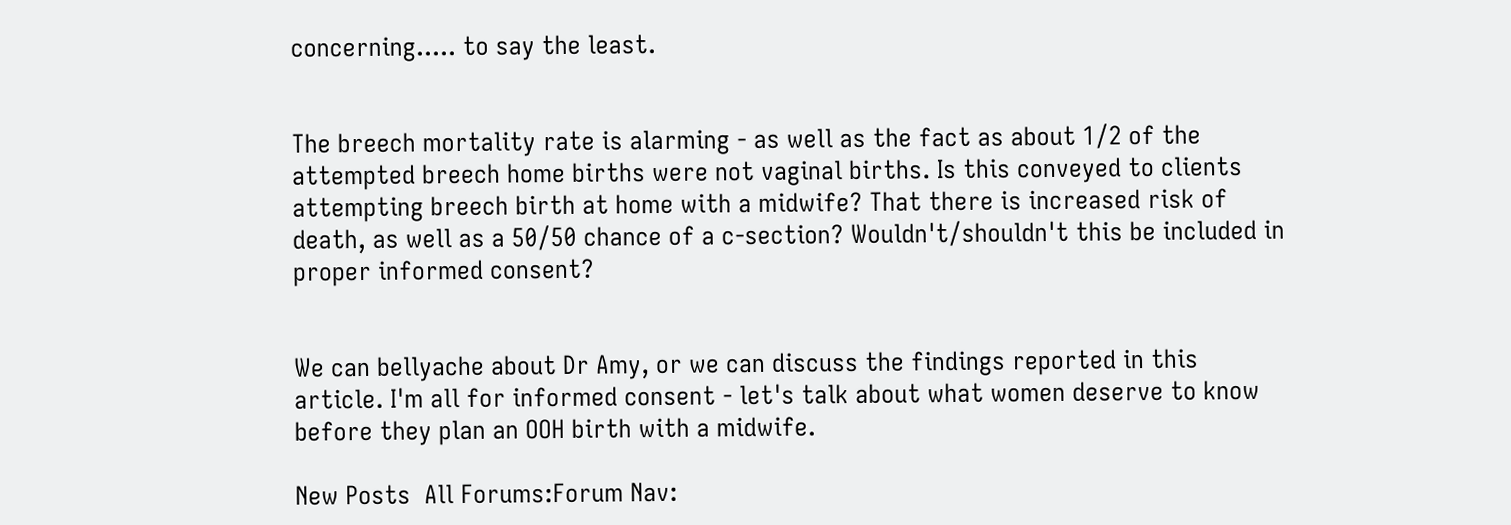concerning..... to say the least.


The breech mortality rate is alarming - as well as the fact as about 1/2 of the attempted breech home births were not vaginal births. Is this conveyed to clients attempting breech birth at home with a midwife? That there is increased risk of death, as well as a 50/50 chance of a c-section? Wouldn't/shouldn't this be included in proper informed consent?


We can bellyache about Dr Amy, or we can discuss the findings reported in this article. I'm all for informed consent - let's talk about what women deserve to know before they plan an OOH birth with a midwife.

New Posts  All Forums:Forum Nav: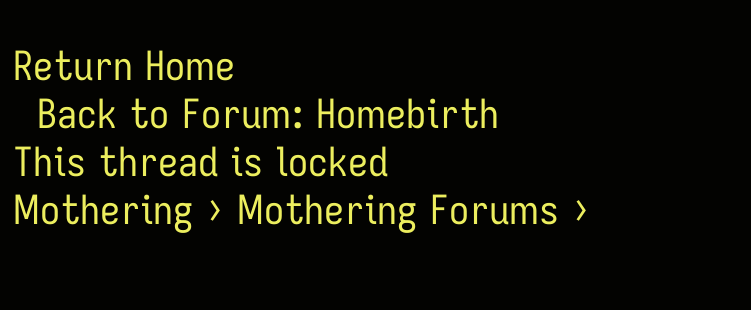Return Home
  Back to Forum: Homebirth
This thread is locked
Mothering › Mothering Forums ›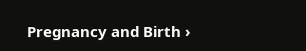Pregnancy and Birth ›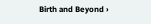Birth and Beyond ›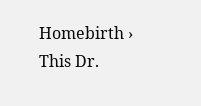Homebirth › This Dr.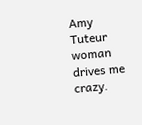Amy Tuteur woman drives me crazy.